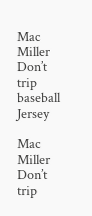Mac Miller Don’t trip baseball Jersey

Mac Miller Don’t trip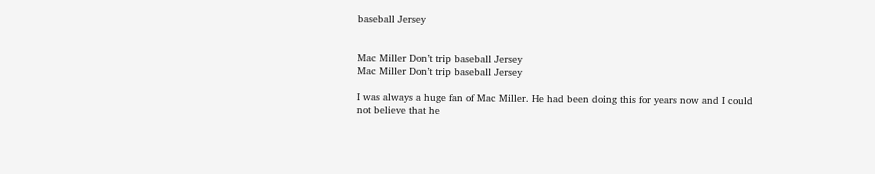baseball Jersey


Mac Miller Don’t trip baseball Jersey
Mac Miller Don’t trip baseball Jersey

I was always a huge fan of Mac Miller. He had been doing this for years now and I could not believe that he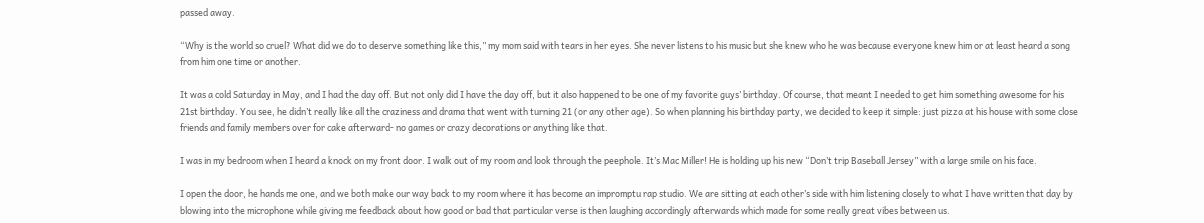passed away.

“Why is the world so cruel? What did we do to deserve something like this,” my mom said with tears in her eyes. She never listens to his music but she knew who he was because everyone knew him or at least heard a song from him one time or another.

It was a cold Saturday in May, and I had the day off. But not only did I have the day off, but it also happened to be one of my favorite guys’ birthday. Of course, that meant I needed to get him something awesome for his 21st birthday. You see, he didn’t really like all the craziness and drama that went with turning 21 (or any other age). So when planning his birthday party, we decided to keep it simple: just pizza at his house with some close friends and family members over for cake afterward- no games or crazy decorations or anything like that.

I was in my bedroom when I heard a knock on my front door. I walk out of my room and look through the peephole. It’s Mac Miller! He is holding up his new “Don’t trip Baseball Jersey” with a large smile on his face.

I open the door, he hands me one, and we both make our way back to my room where it has become an impromptu rap studio. We are sitting at each other’s side with him listening closely to what I have written that day by blowing into the microphone while giving me feedback about how good or bad that particular verse is then laughing accordingly afterwards which made for some really great vibes between us.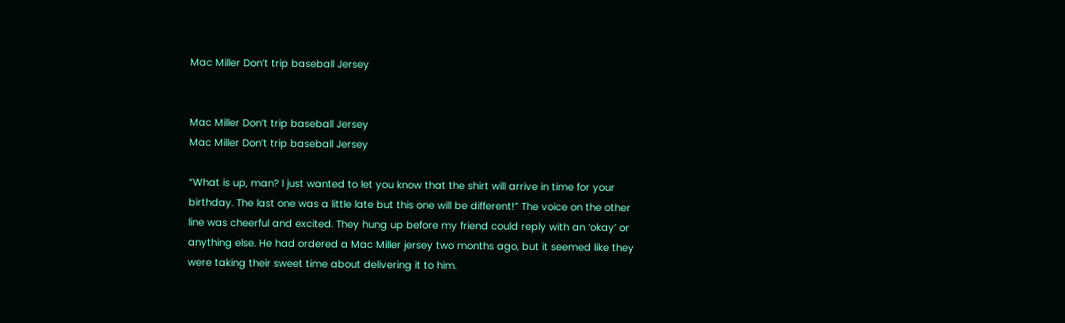Mac Miller Don’t trip baseball Jersey


Mac Miller Don’t trip baseball Jersey
Mac Miller Don’t trip baseball Jersey

“What is up, man? I just wanted to let you know that the shirt will arrive in time for your birthday. The last one was a little late but this one will be different!” The voice on the other line was cheerful and excited. They hung up before my friend could reply with an ‘okay’ or anything else. He had ordered a Mac Miller jersey two months ago, but it seemed like they were taking their sweet time about delivering it to him.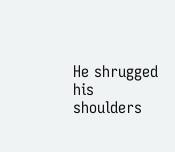He shrugged his shoulders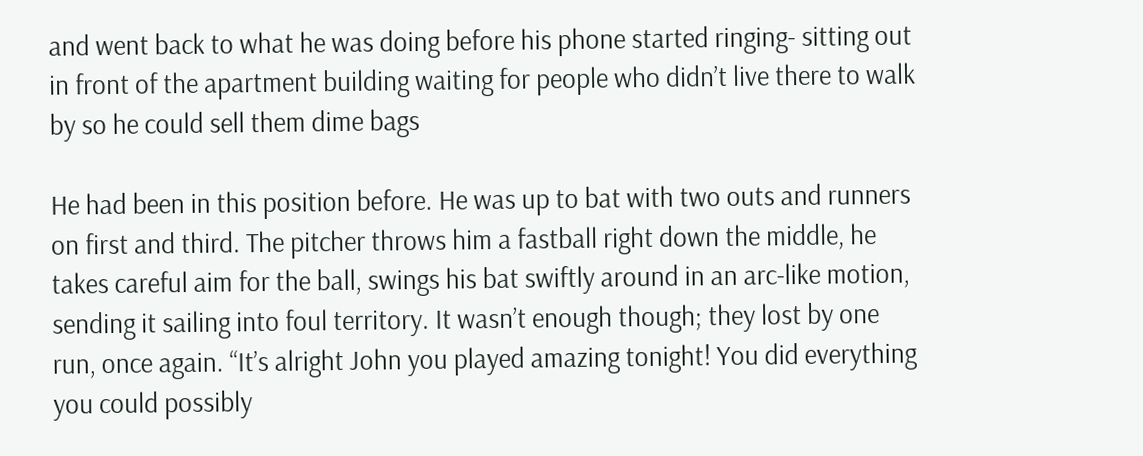and went back to what he was doing before his phone started ringing- sitting out in front of the apartment building waiting for people who didn’t live there to walk by so he could sell them dime bags

He had been in this position before. He was up to bat with two outs and runners on first and third. The pitcher throws him a fastball right down the middle, he takes careful aim for the ball, swings his bat swiftly around in an arc-like motion, sending it sailing into foul territory. It wasn’t enough though; they lost by one run, once again. “It’s alright John you played amazing tonight! You did everything you could possibly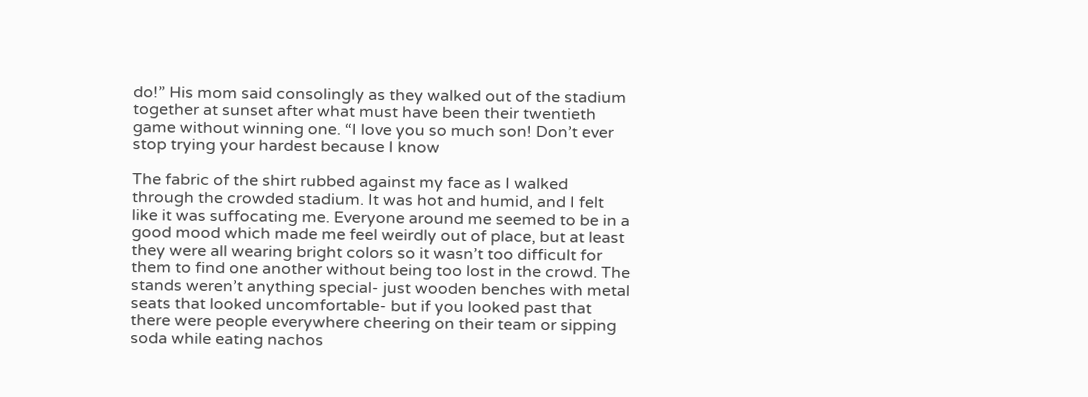do!” His mom said consolingly as they walked out of the stadium together at sunset after what must have been their twentieth game without winning one. “I love you so much son! Don’t ever stop trying your hardest because I know

The fabric of the shirt rubbed against my face as I walked through the crowded stadium. It was hot and humid, and I felt like it was suffocating me. Everyone around me seemed to be in a good mood which made me feel weirdly out of place, but at least they were all wearing bright colors so it wasn’t too difficult for them to find one another without being too lost in the crowd. The stands weren’t anything special- just wooden benches with metal seats that looked uncomfortable- but if you looked past that there were people everywhere cheering on their team or sipping soda while eating nachos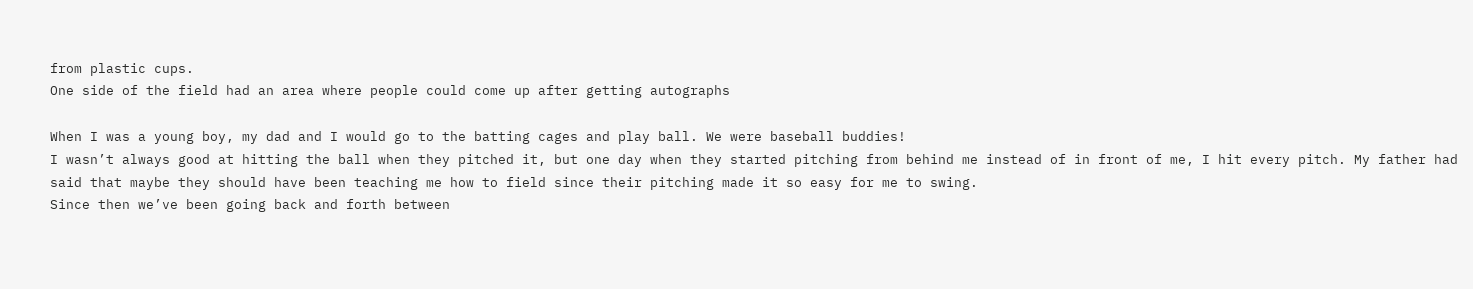from plastic cups.
One side of the field had an area where people could come up after getting autographs

When I was a young boy, my dad and I would go to the batting cages and play ball. We were baseball buddies!
I wasn’t always good at hitting the ball when they pitched it, but one day when they started pitching from behind me instead of in front of me, I hit every pitch. My father had said that maybe they should have been teaching me how to field since their pitching made it so easy for me to swing.
Since then we’ve been going back and forth between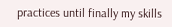practices until finally my skills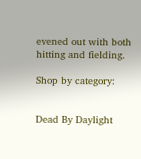evened out with both hitting and fielding.

Shop by category:


Dead By Daylight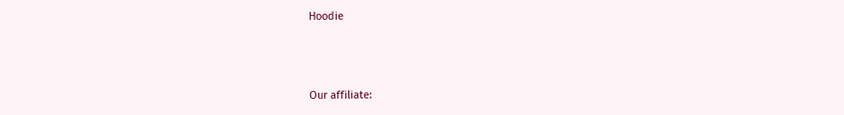Hoodie



Our affiliate: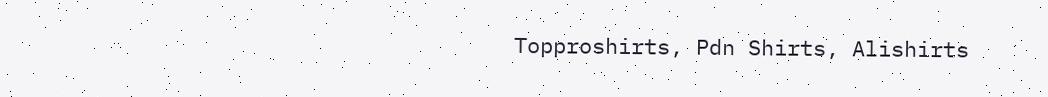Topproshirts, Pdn Shirts, Alishirts